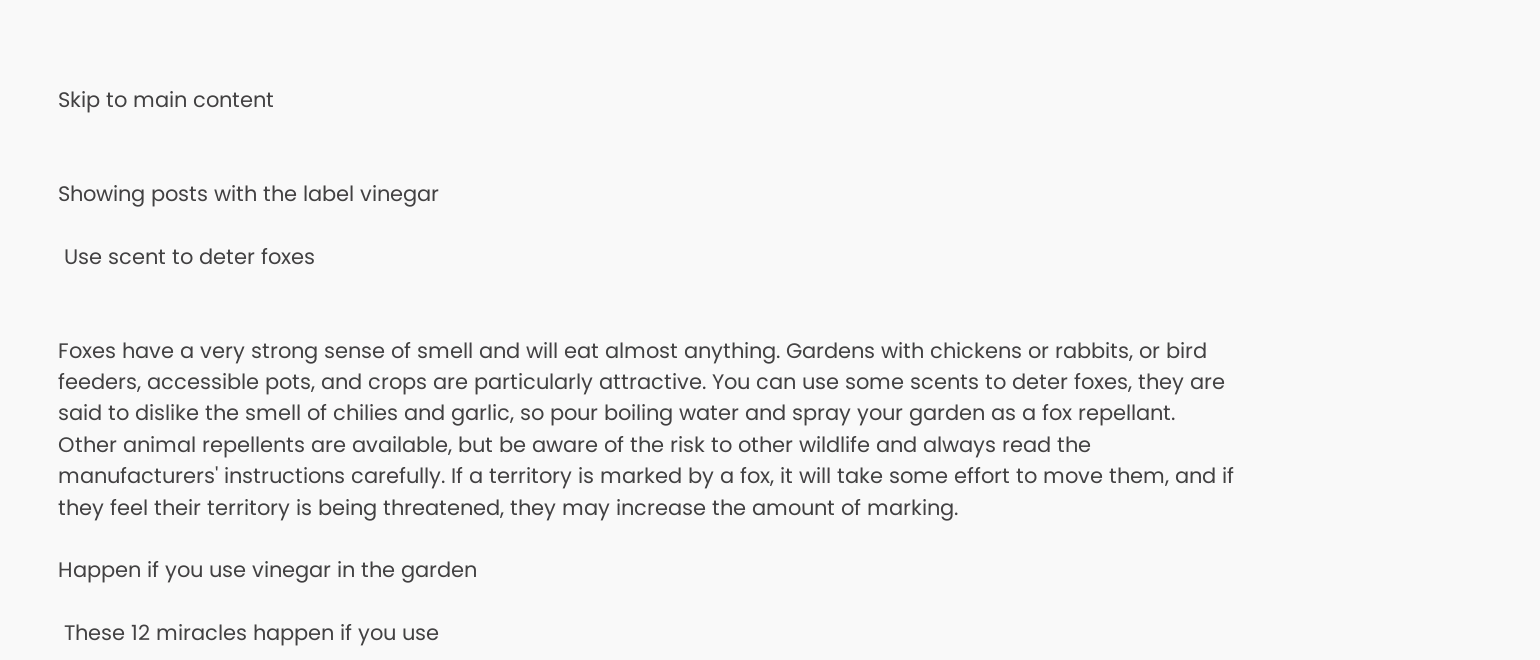Skip to main content


Showing posts with the label vinegar

 Use scent to deter foxes


Foxes have a very strong sense of smell and will eat almost anything. Gardens with chickens or rabbits, or bird feeders, accessible pots, and crops are particularly attractive. You can use some scents to deter foxes, they are said to dislike the smell of chilies and garlic, so pour boiling water and spray your garden as a fox repellant. Other animal repellents are available, but be aware of the risk to other wildlife and always read the manufacturers' instructions carefully. If a territory is marked by a fox, it will take some effort to move them, and if they feel their territory is being threatened, they may increase the amount of marking.

Happen if you use vinegar in the garden

 These 12 miracles happen if you use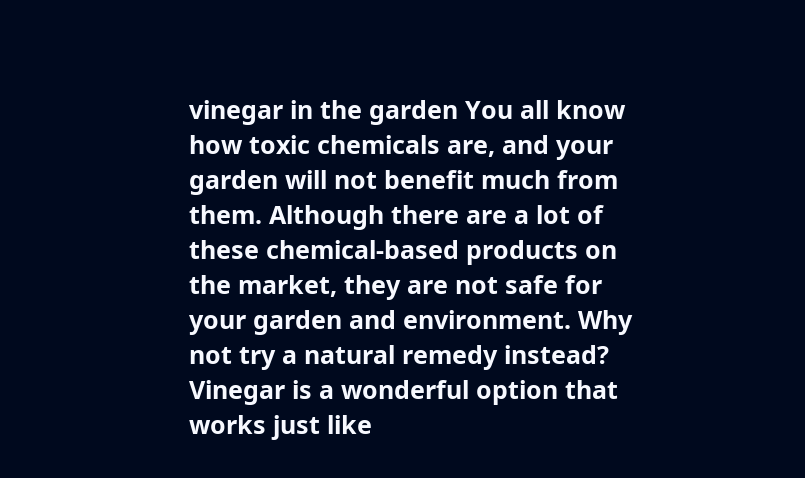vinegar in the garden You all know how toxic chemicals are, and your garden will not benefit much from them. Although there are a lot of these chemical-based products on the market, they are not safe for your garden and environment. Why not try a natural remedy instead? Vinegar is a wonderful option that works just like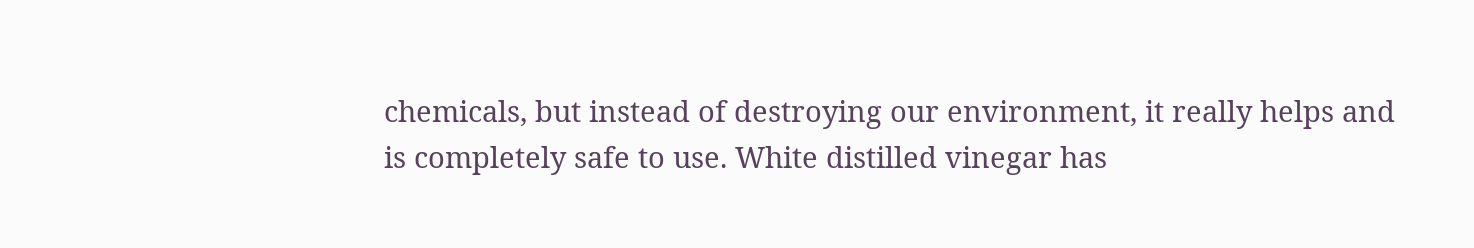chemicals, but instead of destroying our environment, it really helps and is completely safe to use. White distilled vinegar has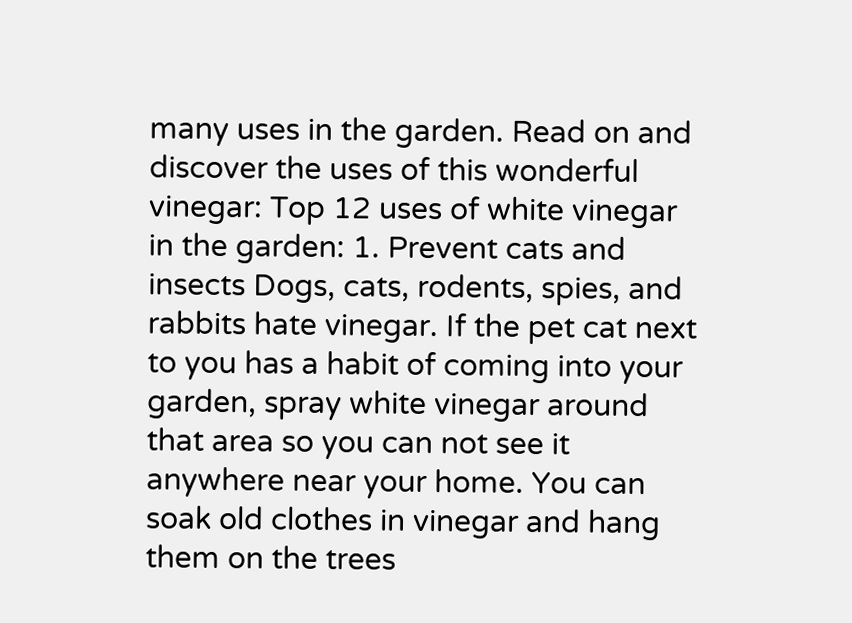many uses in the garden. Read on and discover the uses of this wonderful vinegar: Top 12 uses of white vinegar in the garden: 1. Prevent cats and insects Dogs, cats, rodents, spies, and rabbits hate vinegar. If the pet cat next to you has a habit of coming into your garden, spray white vinegar around that area so you can not see it anywhere near your home. You can soak old clothes in vinegar and hang them on the trees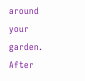around your garden. After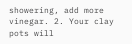showering, add more vinegar. 2. Your clay pots will